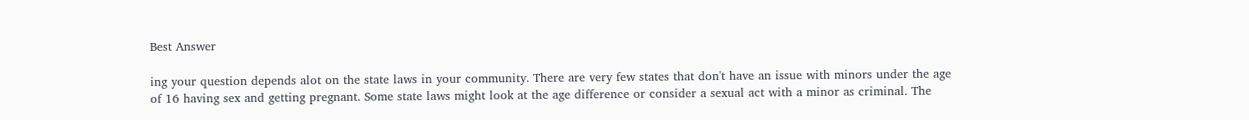Best Answer

ing your question depends alot on the state laws in your community. There are very few states that don't have an issue with minors under the age of 16 having sex and getting pregnant. Some state laws might look at the age difference or consider a sexual act with a minor as criminal. The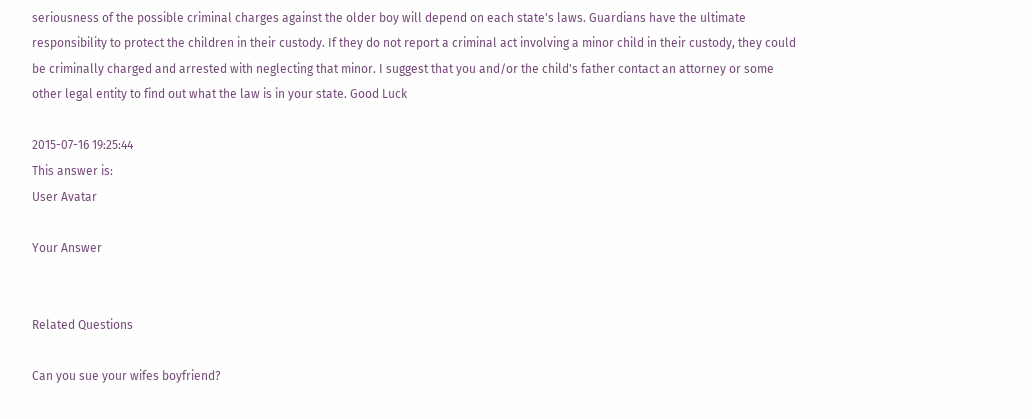seriousness of the possible criminal charges against the older boy will depend on each state's laws. Guardians have the ultimate responsibility to protect the children in their custody. If they do not report a criminal act involving a minor child in their custody, they could be criminally charged and arrested with neglecting that minor. I suggest that you and/or the child's father contact an attorney or some other legal entity to find out what the law is in your state. Good Luck

2015-07-16 19:25:44
This answer is:
User Avatar

Your Answer


Related Questions

Can you sue your wifes boyfriend?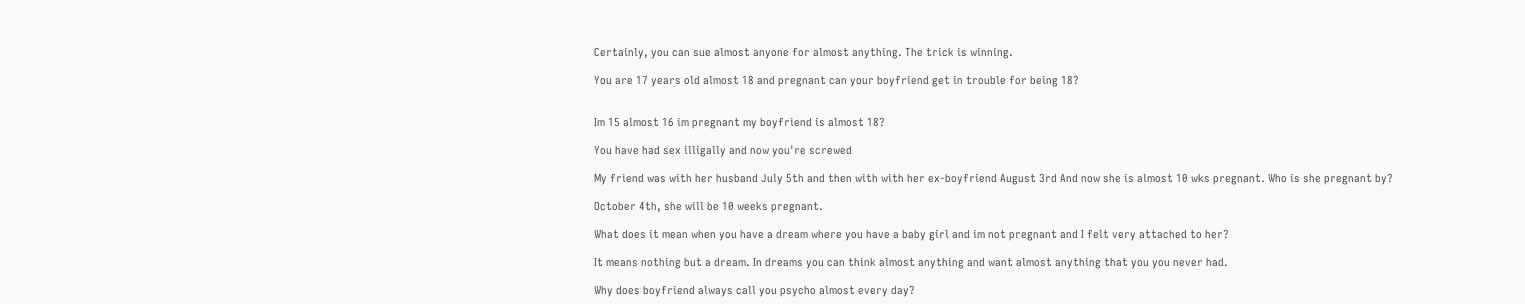Certainly, you can sue almost anyone for almost anything. The trick is winning.

You are 17 years old almost 18 and pregnant can your boyfriend get in trouble for being 18?


Im 15 almost 16 im pregnant my boyfriend is almost 18?

You have had sex illigally and now you're screwed

My friend was with her husband July 5th and then with with her ex-boyfriend August 3rd And now she is almost 10 wks pregnant. Who is she pregnant by?

October 4th, she will be 10 weeks pregnant.

What does it mean when you have a dream where you have a baby girl and im not pregnant and I felt very attached to her?

It means nothing but a dream. In dreams you can think almost anything and want almost anything that you you never had.

Why does boyfriend always call you psycho almost every day?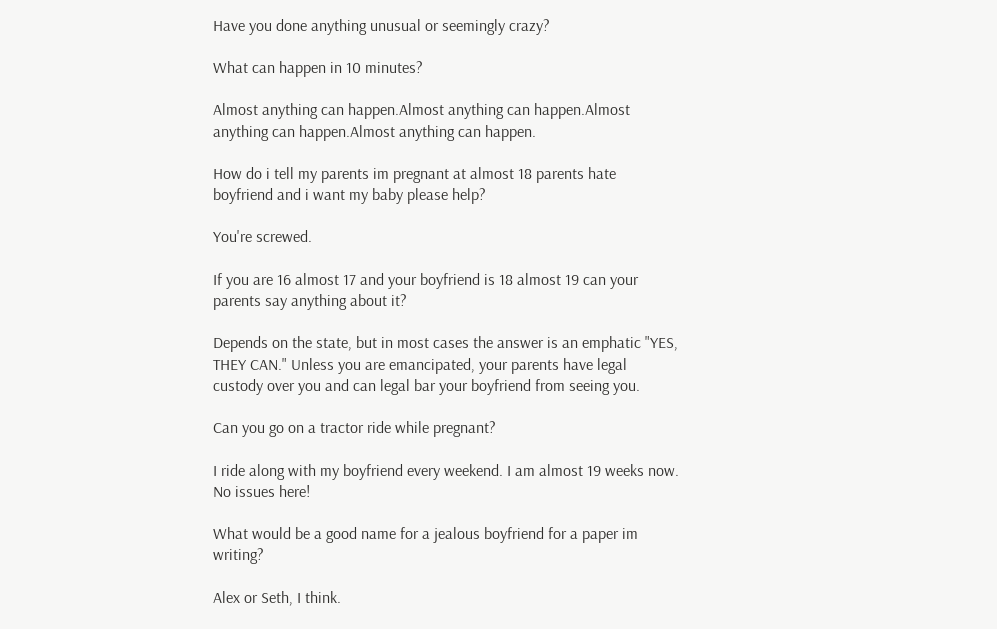Have you done anything unusual or seemingly crazy?

What can happen in 10 minutes?

Almost anything can happen.Almost anything can happen.Almost anything can happen.Almost anything can happen.

How do i tell my parents im pregnant at almost 18 parents hate boyfriend and i want my baby please help?

You're screwed.

If you are 16 almost 17 and your boyfriend is 18 almost 19 can your parents say anything about it?

Depends on the state, but in most cases the answer is an emphatic "YES, THEY CAN." Unless you are emancipated, your parents have legal custody over you and can legal bar your boyfriend from seeing you.

Can you go on a tractor ride while pregnant?

I ride along with my boyfriend every weekend. I am almost 19 weeks now. No issues here!

What would be a good name for a jealous boyfriend for a paper im writing?

Alex or Seth, I think.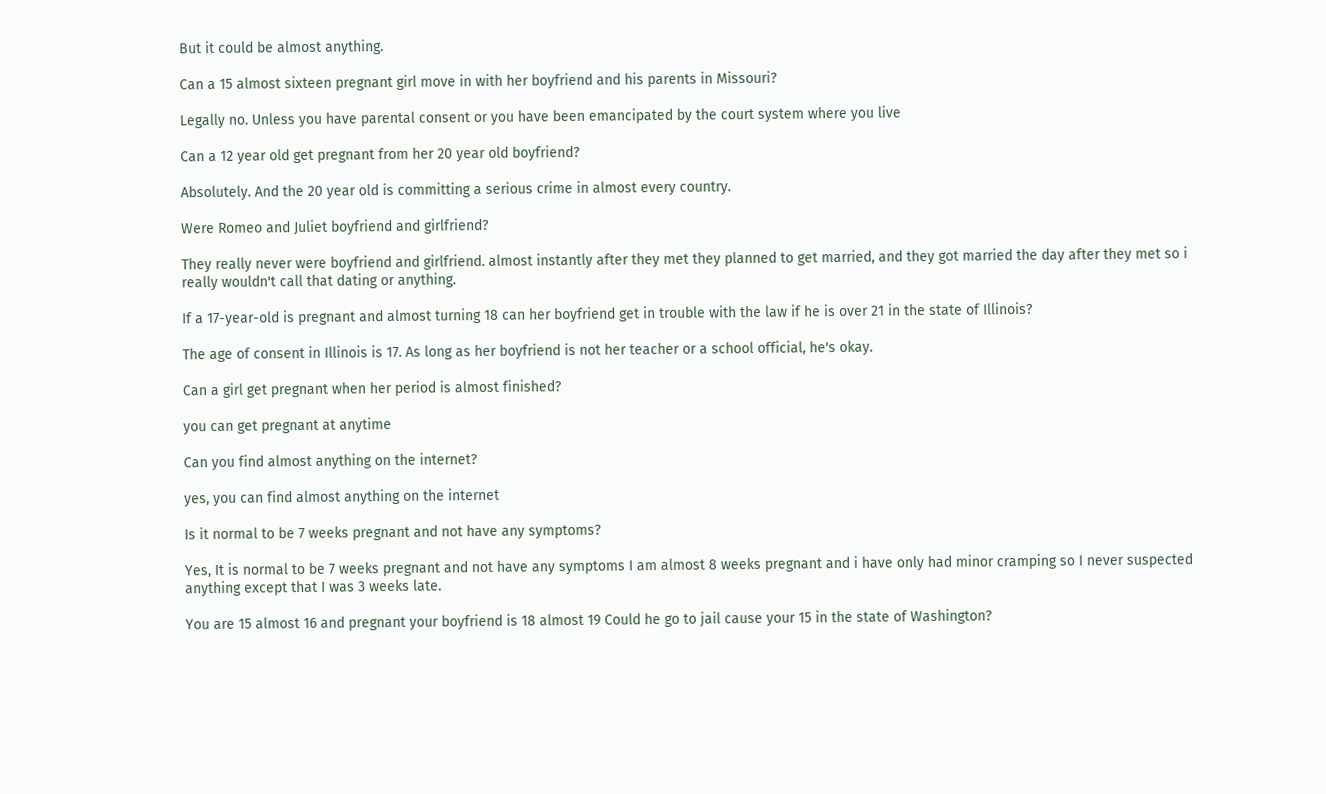But it could be almost anything.

Can a 15 almost sixteen pregnant girl move in with her boyfriend and his parents in Missouri?

Legally no. Unless you have parental consent or you have been emancipated by the court system where you live

Can a 12 year old get pregnant from her 20 year old boyfriend?

Absolutely. And the 20 year old is committing a serious crime in almost every country.

Were Romeo and Juliet boyfriend and girlfriend?

They really never were boyfriend and girlfriend. almost instantly after they met they planned to get married, and they got married the day after they met so i really wouldn't call that dating or anything.

If a 17-year-old is pregnant and almost turning 18 can her boyfriend get in trouble with the law if he is over 21 in the state of Illinois?

The age of consent in Illinois is 17. As long as her boyfriend is not her teacher or a school official, he's okay.

Can a girl get pregnant when her period is almost finished?

you can get pregnant at anytime

Can you find almost anything on the internet?

yes, you can find almost anything on the internet

Is it normal to be 7 weeks pregnant and not have any symptoms?

Yes, It is normal to be 7 weeks pregnant and not have any symptoms I am almost 8 weeks pregnant and i have only had minor cramping so I never suspected anything except that I was 3 weeks late.

You are 15 almost 16 and pregnant your boyfriend is 18 almost 19 Could he go to jail cause your 15 in the state of Washington?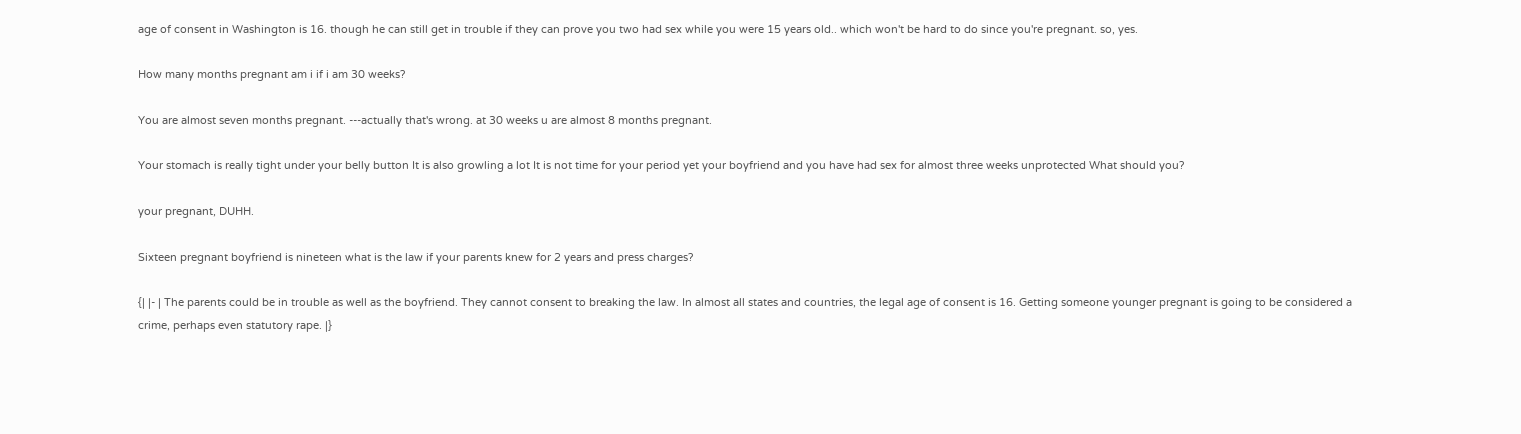age of consent in Washington is 16. though he can still get in trouble if they can prove you two had sex while you were 15 years old.. which won't be hard to do since you're pregnant. so, yes.

How many months pregnant am i if i am 30 weeks?

You are almost seven months pregnant. ---actually that's wrong. at 30 weeks u are almost 8 months pregnant.

Your stomach is really tight under your belly button It is also growling a lot It is not time for your period yet your boyfriend and you have had sex for almost three weeks unprotected What should you?

your pregnant, DUHH.

Sixteen pregnant boyfriend is nineteen what is the law if your parents knew for 2 years and press charges?

{| |- | The parents could be in trouble as well as the boyfriend. They cannot consent to breaking the law. In almost all states and countries, the legal age of consent is 16. Getting someone younger pregnant is going to be considered a crime, perhaps even statutory rape. |}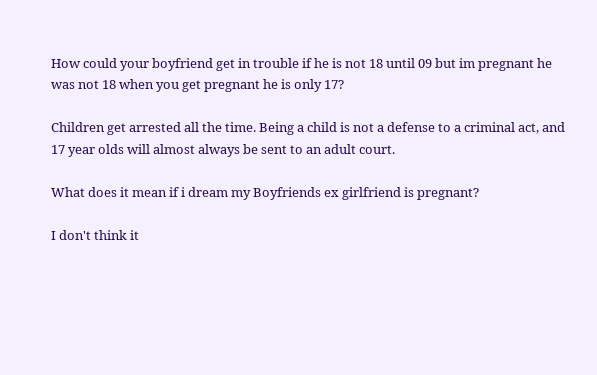How could your boyfriend get in trouble if he is not 18 until 09 but im pregnant he was not 18 when you get pregnant he is only 17?

Children get arrested all the time. Being a child is not a defense to a criminal act, and 17 year olds will almost always be sent to an adult court.

What does it mean if i dream my Boyfriends ex girlfriend is pregnant?

I don't think it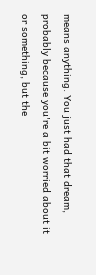means anything. You just had that dream, probably because you're a bit worried about it or something, but the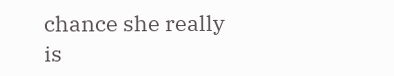chance she really is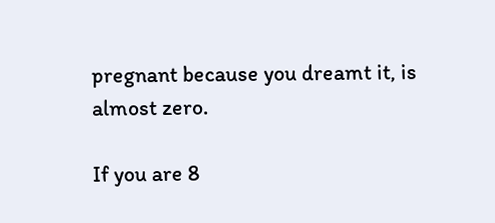pregnant because you dreamt it, is almost zero.

If you are 8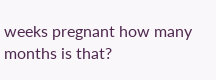weeks pregnant how many months is that?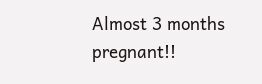Almost 3 months pregnant!!